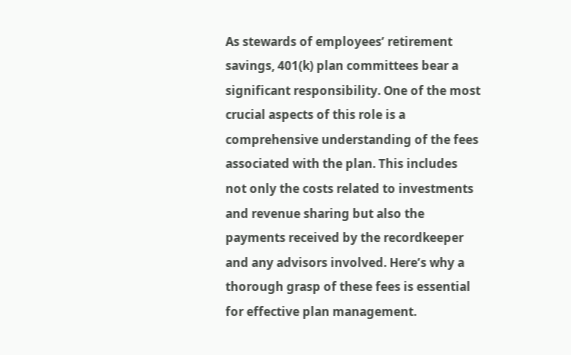As stewards of employees’ retirement savings, 401(k) plan committees bear a significant responsibility. One of the most crucial aspects of this role is a comprehensive understanding of the fees associated with the plan. This includes not only the costs related to investments and revenue sharing but also the payments received by the recordkeeper and any advisors involved. Here’s why a thorough grasp of these fees is essential for effective plan management.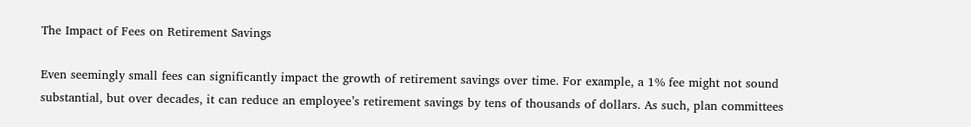The Impact of Fees on Retirement Savings

Even seemingly small fees can significantly impact the growth of retirement savings over time. For example, a 1% fee might not sound substantial, but over decades, it can reduce an employee’s retirement savings by tens of thousands of dollars. As such, plan committees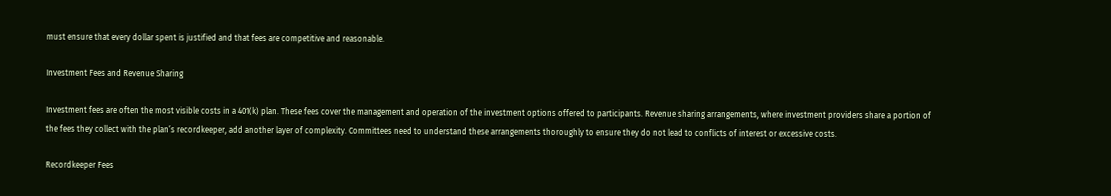must ensure that every dollar spent is justified and that fees are competitive and reasonable.

Investment Fees and Revenue Sharing

Investment fees are often the most visible costs in a 401(k) plan. These fees cover the management and operation of the investment options offered to participants. Revenue sharing arrangements, where investment providers share a portion of the fees they collect with the plan’s recordkeeper, add another layer of complexity. Committees need to understand these arrangements thoroughly to ensure they do not lead to conflicts of interest or excessive costs.

Recordkeeper Fees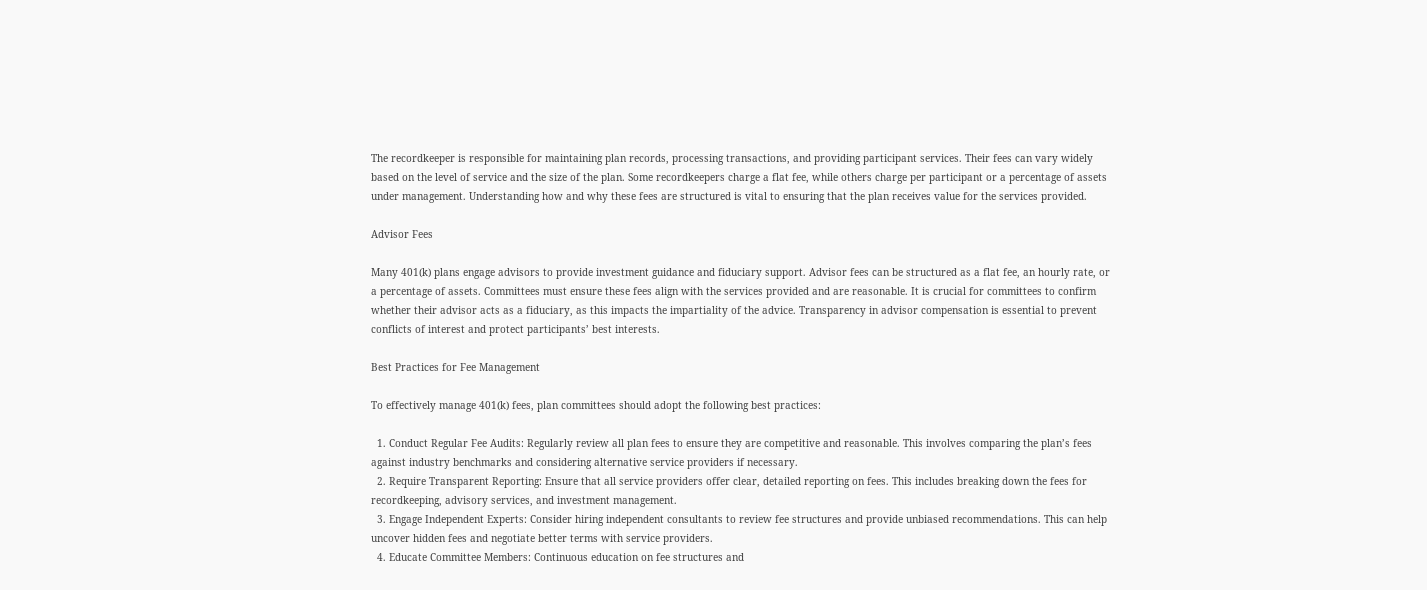The recordkeeper is responsible for maintaining plan records, processing transactions, and providing participant services. Their fees can vary widely based on the level of service and the size of the plan. Some recordkeepers charge a flat fee, while others charge per participant or a percentage of assets under management. Understanding how and why these fees are structured is vital to ensuring that the plan receives value for the services provided.

Advisor Fees

Many 401(k) plans engage advisors to provide investment guidance and fiduciary support. Advisor fees can be structured as a flat fee, an hourly rate, or a percentage of assets. Committees must ensure these fees align with the services provided and are reasonable. It is crucial for committees to confirm whether their advisor acts as a fiduciary, as this impacts the impartiality of the advice. Transparency in advisor compensation is essential to prevent conflicts of interest and protect participants’ best interests.

Best Practices for Fee Management

To effectively manage 401(k) fees, plan committees should adopt the following best practices:

  1. Conduct Regular Fee Audits: Regularly review all plan fees to ensure they are competitive and reasonable. This involves comparing the plan’s fees against industry benchmarks and considering alternative service providers if necessary.
  2. Require Transparent Reporting: Ensure that all service providers offer clear, detailed reporting on fees. This includes breaking down the fees for recordkeeping, advisory services, and investment management.
  3. Engage Independent Experts: Consider hiring independent consultants to review fee structures and provide unbiased recommendations. This can help uncover hidden fees and negotiate better terms with service providers.
  4. Educate Committee Members: Continuous education on fee structures and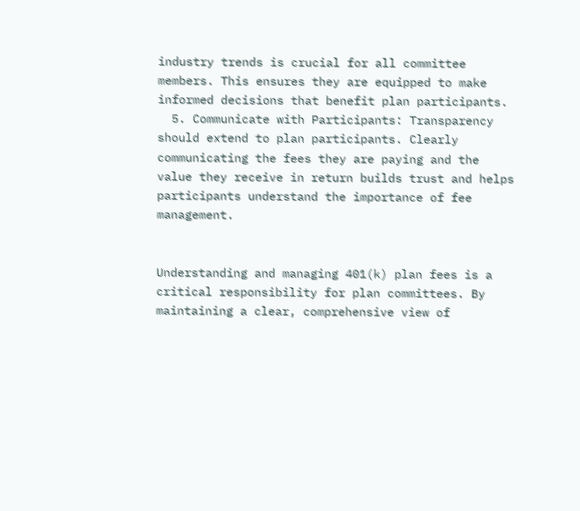industry trends is crucial for all committee members. This ensures they are equipped to make informed decisions that benefit plan participants.
  5. Communicate with Participants: Transparency should extend to plan participants. Clearly communicating the fees they are paying and the value they receive in return builds trust and helps participants understand the importance of fee management.


Understanding and managing 401(k) plan fees is a critical responsibility for plan committees. By maintaining a clear, comprehensive view of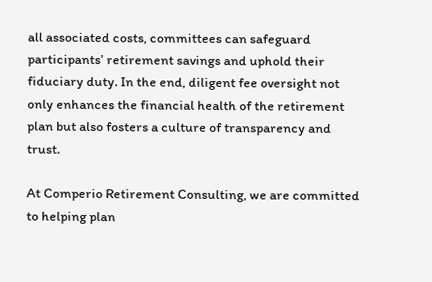all associated costs, committees can safeguard participants’ retirement savings and uphold their fiduciary duty. In the end, diligent fee oversight not only enhances the financial health of the retirement plan but also fosters a culture of transparency and trust.

At Comperio Retirement Consulting, we are committed to helping plan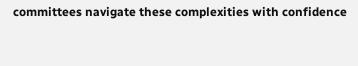committees navigate these complexities with confidence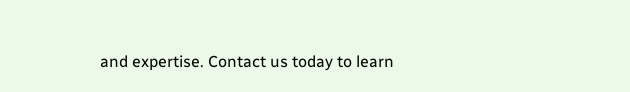and expertise. Contact us today to learn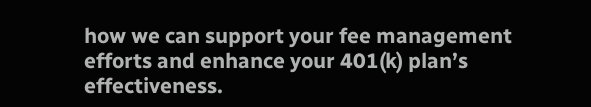how we can support your fee management efforts and enhance your 401(k) plan’s effectiveness.